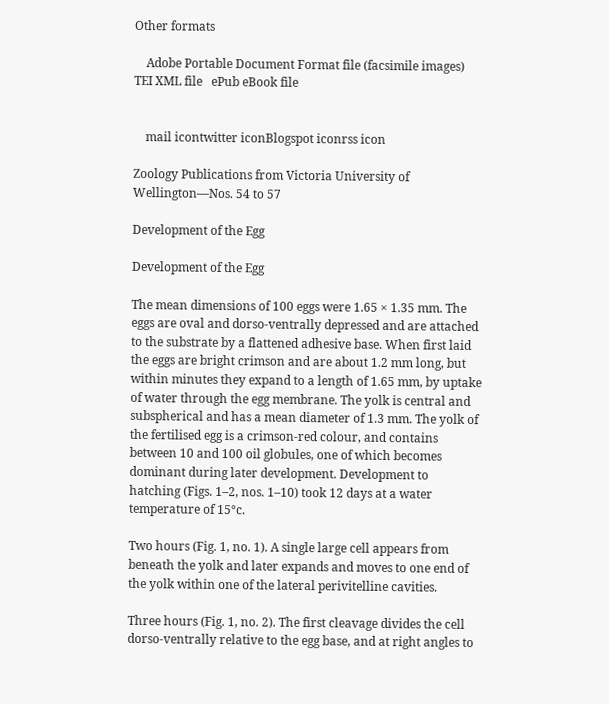Other formats

    Adobe Portable Document Format file (facsimile images)   TEI XML file   ePub eBook file


    mail icontwitter iconBlogspot iconrss icon

Zoology Publications from Victoria University of Wellington—Nos. 54 to 57

Development of the Egg

Development of the Egg

The mean dimensions of 100 eggs were 1.65 × 1.35 mm. The eggs are oval and dorso-ventrally depressed and are attached to the substrate by a flattened adhesive base. When first laid the eggs are bright crimson and are about 1.2 mm long, but within minutes they expand to a length of 1.65 mm, by uptake of water through the egg membrane. The yolk is central and subspherical and has a mean diameter of 1.3 mm. The yolk of the fertilised egg is a crimson-red colour, and contains between 10 and 100 oil globules, one of which becomes dominant during later development. Development to hatching (Figs. 1–2, nos. 1–10) took 12 days at a water temperature of 15°c.

Two hours (Fig. 1, no. 1). A single large cell appears from beneath the yolk and later expands and moves to one end of the yolk within one of the lateral perivitelline cavities.

Three hours (Fig. 1, no. 2). The first cleavage divides the cell dorso-ventrally relative to the egg base, and at right angles to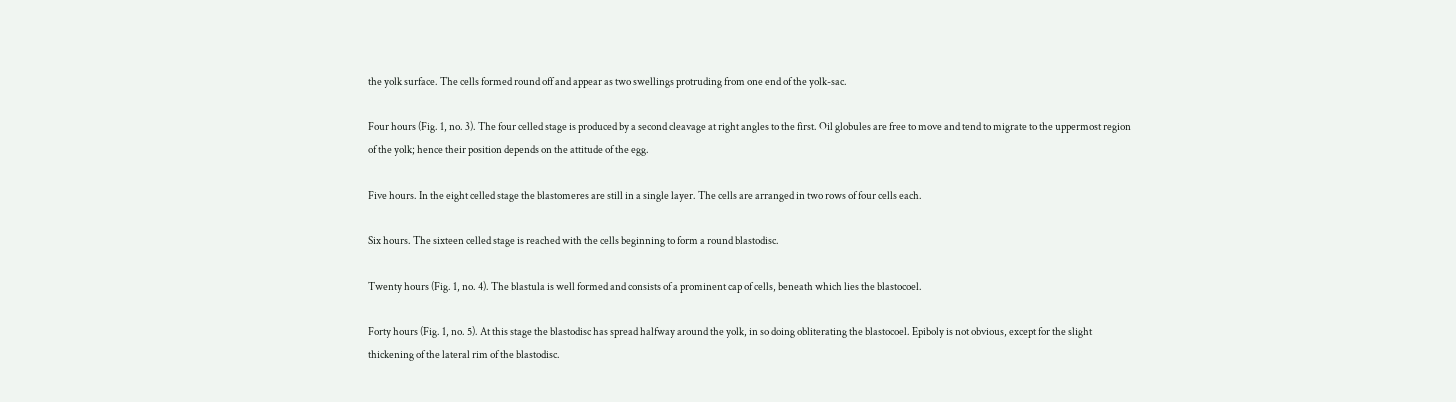the yolk surface. The cells formed round off and appear as two swellings protruding from one end of the yolk-sac.

Four hours (Fig. 1, no. 3). The four celled stage is produced by a second cleavage at right angles to the first. Oil globules are free to move and tend to migrate to the uppermost region of the yolk; hence their position depends on the attitude of the egg.

Five hours. In the eight celled stage the blastomeres are still in a single layer. The cells are arranged in two rows of four cells each.

Six hours. The sixteen celled stage is reached with the cells beginning to form a round blastodisc.

Twenty hours (Fig. 1, no. 4). The blastula is well formed and consists of a prominent cap of cells, beneath which lies the blastocoel.

Forty hours (Fig. 1, no. 5). At this stage the blastodisc has spread halfway around the yolk, in so doing obliterating the blastocoel. Epiboly is not obvious, except for the slight thickening of the lateral rim of the blastodisc.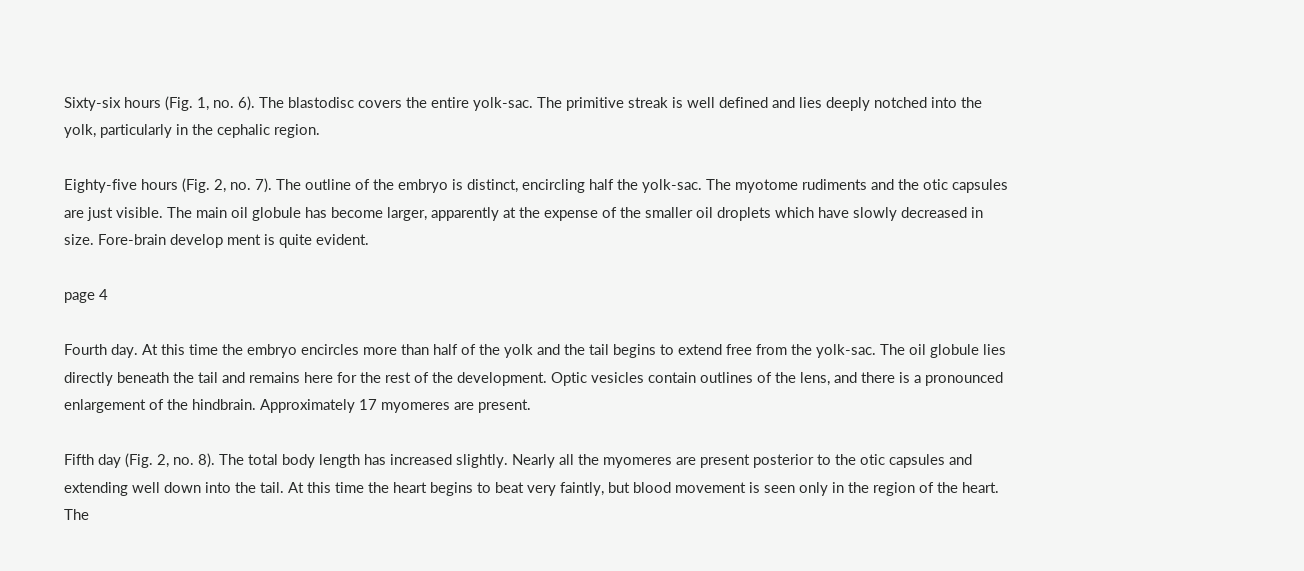Sixty-six hours (Fig. 1, no. 6). The blastodisc covers the entire yolk-sac. The primitive streak is well defined and lies deeply notched into the yolk, particularly in the cephalic region.

Eighty-five hours (Fig. 2, no. 7). The outline of the embryo is distinct, encircling half the yolk-sac. The myotome rudiments and the otic capsules are just visible. The main oil globule has become larger, apparently at the expense of the smaller oil droplets which have slowly decreased in size. Fore-brain develop ment is quite evident.

page 4

Fourth day. At this time the embryo encircles more than half of the yolk and the tail begins to extend free from the yolk-sac. The oil globule lies directly beneath the tail and remains here for the rest of the development. Optic vesicles contain outlines of the lens, and there is a pronounced enlargement of the hindbrain. Approximately 17 myomeres are present.

Fifth day (Fig. 2, no. 8). The total body length has increased slightly. Nearly all the myomeres are present posterior to the otic capsules and extending well down into the tail. At this time the heart begins to beat very faintly, but blood movement is seen only in the region of the heart. The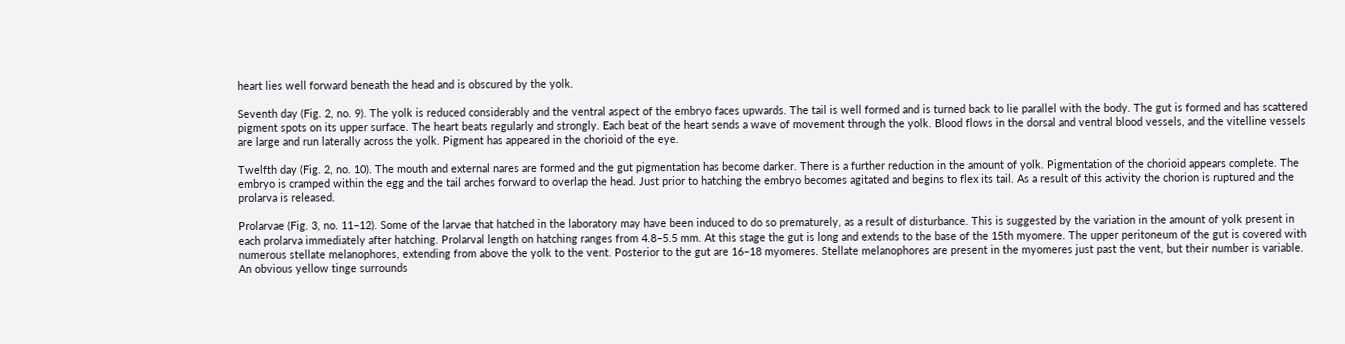heart lies well forward beneath the head and is obscured by the yolk.

Seventh day (Fig. 2, no. 9). The yolk is reduced considerably and the ventral aspect of the embryo faces upwards. The tail is well formed and is turned back to lie parallel with the body. The gut is formed and has scattered pigment spots on its upper surface. The heart beats regularly and strongly. Each beat of the heart sends a wave of movement through the yolk. Blood flows in the dorsal and ventral blood vessels, and the vitelline vessels are large and run laterally across the yolk. Pigment has appeared in the chorioid of the eye.

Twelfth day (Fig. 2, no. 10). The mouth and external nares are formed and the gut pigmentation has become darker. There is a further reduction in the amount of yolk. Pigmentation of the chorioid appears complete. The embryo is cramped within the egg and the tail arches forward to overlap the head. Just prior to hatching the embryo becomes agitated and begins to flex its tail. As a result of this activity the chorion is ruptured and the prolarva is released.

Prolarvae (Fig. 3, no. 11–12). Some of the larvae that hatched in the laboratory may have been induced to do so prematurely, as a result of disturbance. This is suggested by the variation in the amount of yolk present in each prolarva immediately after hatching. Prolarval length on hatching ranges from 4.8–5.5 mm. At this stage the gut is long and extends to the base of the 15th myomere. The upper peritoneum of the gut is covered with numerous stellate melanophores, extending from above the yolk to the vent. Posterior to the gut are 16–18 myomeres. Stellate melanophores are present in the myomeres just past the vent, but their number is variable. An obvious yellow tinge surrounds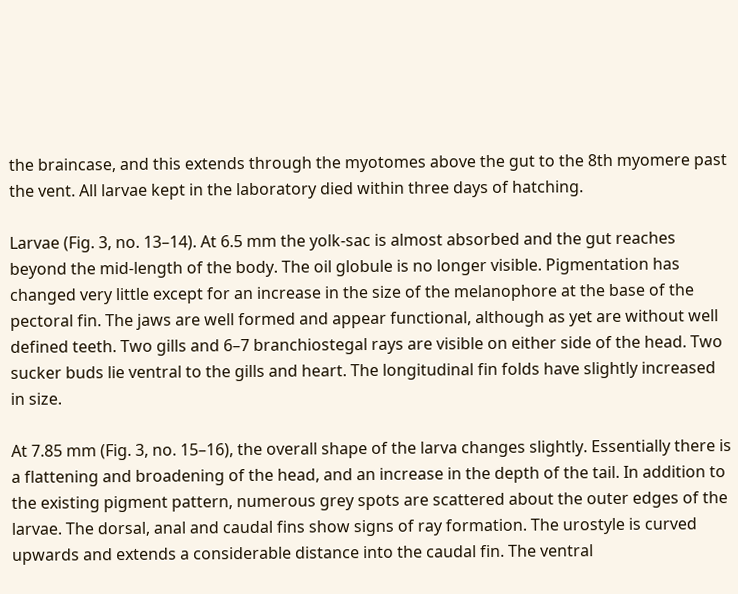the braincase, and this extends through the myotomes above the gut to the 8th myomere past the vent. All larvae kept in the laboratory died within three days of hatching.

Larvae (Fig. 3, no. 13–14). At 6.5 mm the yolk-sac is almost absorbed and the gut reaches beyond the mid-length of the body. The oil globule is no longer visible. Pigmentation has changed very little except for an increase in the size of the melanophore at the base of the pectoral fin. The jaws are well formed and appear functional, although as yet are without well defined teeth. Two gills and 6–7 branchiostegal rays are visible on either side of the head. Two sucker buds lie ventral to the gills and heart. The longitudinal fin folds have slightly increased in size.

At 7.85 mm (Fig. 3, no. 15–16), the overall shape of the larva changes slightly. Essentially there is a flattening and broadening of the head, and an increase in the depth of the tail. In addition to the existing pigment pattern, numerous grey spots are scattered about the outer edges of the larvae. The dorsal, anal and caudal fins show signs of ray formation. The urostyle is curved upwards and extends a considerable distance into the caudal fin. The ventral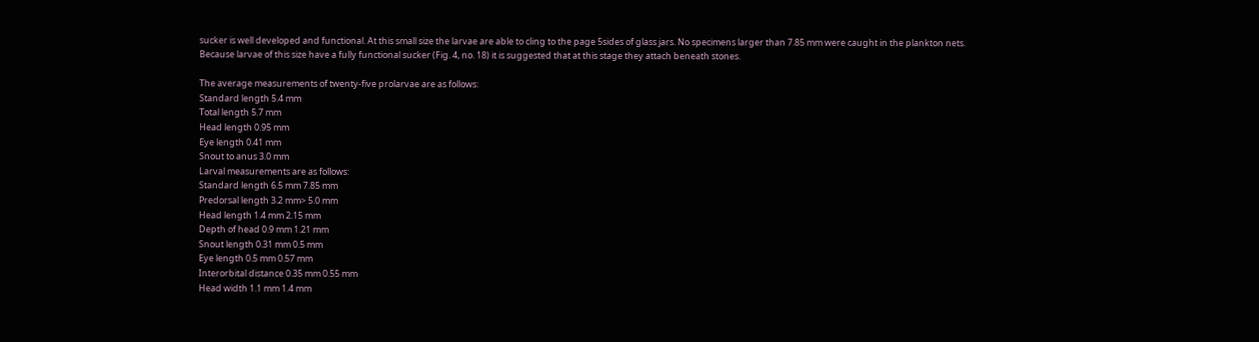sucker is well developed and functional. At this small size the larvae are able to cling to the page 5sides of glass jars. No specimens larger than 7.85 mm were caught in the plankton nets. Because larvae of this size have a fully functional sucker (Fig. 4, no. 18) it is suggested that at this stage they attach beneath stones.

The average measurements of twenty-five prolarvae are as follows:
Standard length 5.4 mm
Total length 5.7 mm
Head length 0.95 mm
Eye length 0.41 mm
Snout to anus 3.0 mm
Larval measurements are as follows:
Standard length 6.5 mm 7.85 mm
Predorsal length 3.2 mm> 5.0 mm
Head length 1.4 mm 2.15 mm
Depth of head 0.9 mm 1.21 mm
Snout length 0.31 mm 0.5 mm
Eye length 0.5 mm 0.57 mm
Interorbital distance 0.35 mm 0.55 mm
Head width 1.1 mm 1.4 mm